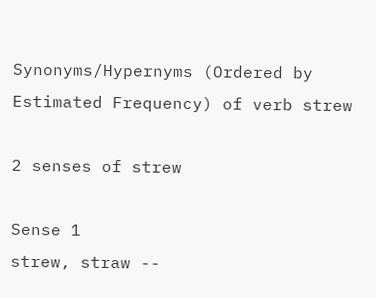Synonyms/Hypernyms (Ordered by Estimated Frequency) of verb strew

2 senses of strew

Sense 1
strew, straw --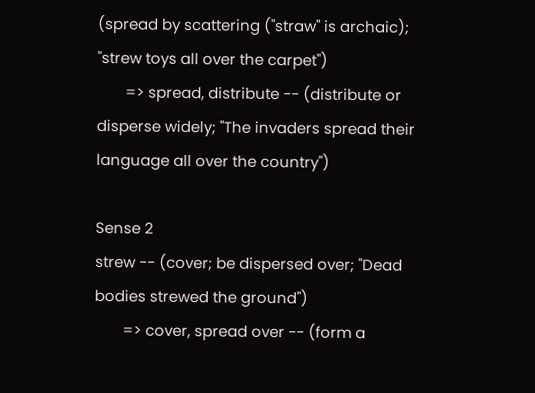(spread by scattering ("straw" is archaic); "strew toys all over the carpet")
       => spread, distribute -- (distribute or disperse widely; "The invaders spread their language all over the country")

Sense 2
strew -- (cover; be dispersed over; "Dead bodies strewed the ground")
       => cover, spread over -- (form a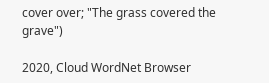cover over; "The grass covered the grave")

2020, Cloud WordNet Browser